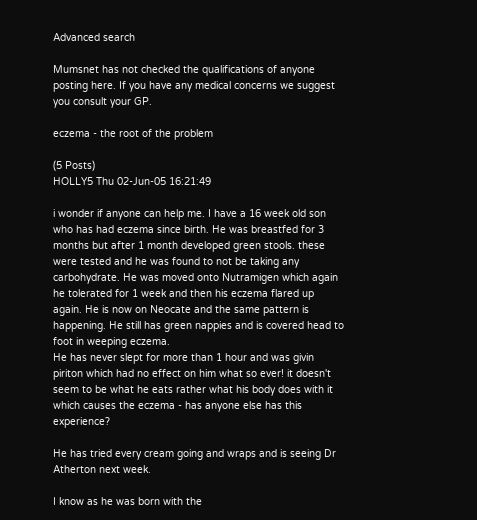Advanced search

Mumsnet has not checked the qualifications of anyone posting here. If you have any medical concerns we suggest you consult your GP.

eczema - the root of the problem

(5 Posts)
HOLLY5 Thu 02-Jun-05 16:21:49

i wonder if anyone can help me. I have a 16 week old son who has had eczema since birth. He was breastfed for 3 months but after 1 month developed green stools. these were tested and he was found to not be taking any carbohydrate. He was moved onto Nutramigen which again he tolerated for 1 week and then his eczema flared up again. He is now on Neocate and the same pattern is happening. He still has green nappies and is covered head to foot in weeping eczema.
He has never slept for more than 1 hour and was givin piriton which had no effect on him what so ever! it doesn't seem to be what he eats rather what his body does with it which causes the eczema - has anyone else has this experience?

He has tried every cream going and wraps and is seeing Dr Atherton next week.

I know as he was born with the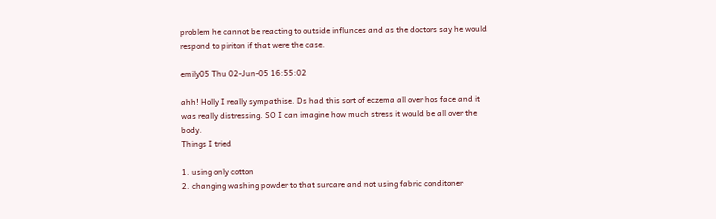problem he cannot be reacting to outside influnces and as the doctors say he would respond to piriton if that were the case.

emily05 Thu 02-Jun-05 16:55:02

ahh! Holly I really sympathise. Ds had this sort of eczema all over hos face and it was really distressing. SO I can imagine how much stress it would be all over the body.
Things I tried

1. using only cotton
2. changing washing powder to that surcare and not using fabric conditoner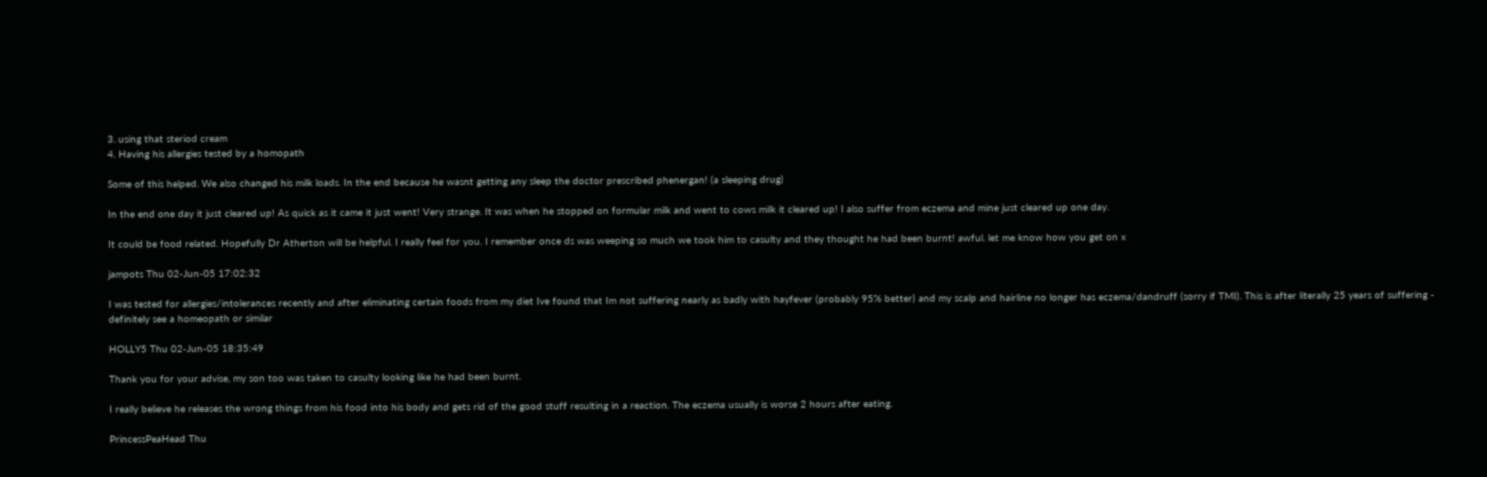3. using that steriod cream
4. Having his allergies tested by a homopath

Some of this helped. We also changed his milk loads. In the end because he wasnt getting any sleep the doctor prescribed phenergan! (a sleeping drug)

In the end one day it just cleared up! As quick as it came it just went! Very strange. It was when he stopped on formular milk and went to cows milk it cleared up! I also suffer from eczema and mine just cleared up one day.

It could be food related. Hopefully Dr Atherton will be helpful. I really feel for you. I remember once ds was weeping so much we took him to casulty and they thought he had been burnt! awful. let me know how you get on x

jampots Thu 02-Jun-05 17:02:32

I was tested for allergies/intolerances recently and after eliminating certain foods from my diet Ive found that Im not suffering nearly as badly with hayfever (probably 95% better) and my scalp and hairline no longer has eczema/dandruff (sorry if TMI). This is after literally 25 years of suffering - definitely see a homeopath or similar

HOLLY5 Thu 02-Jun-05 18:35:49

Thank you for your advise, my son too was taken to casulty looking like he had been burnt.

I really believe he releases the wrong things from his food into his body and gets rid of the good stuff resulting in a reaction. The eczema usually is worse 2 hours after eating.

PrincessPeaHead Thu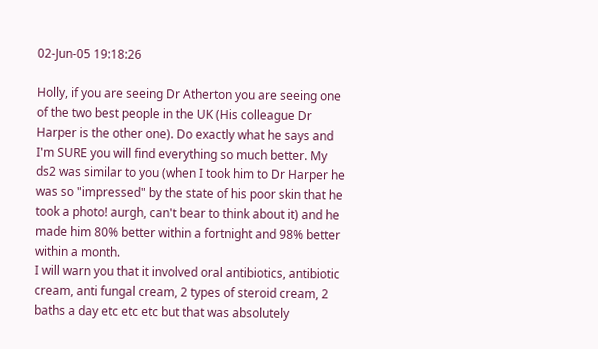02-Jun-05 19:18:26

Holly, if you are seeing Dr Atherton you are seeing one of the two best people in the UK (His colleague Dr Harper is the other one). Do exactly what he says and I'm SURE you will find everything so much better. My ds2 was similar to you (when I took him to Dr Harper he was so "impressed" by the state of his poor skin that he took a photo! aurgh, can't bear to think about it) and he made him 80% better within a fortnight and 98% better within a month.
I will warn you that it involved oral antibiotics, antibiotic cream, anti fungal cream, 2 types of steroid cream, 2 baths a day etc etc etc but that was absolutely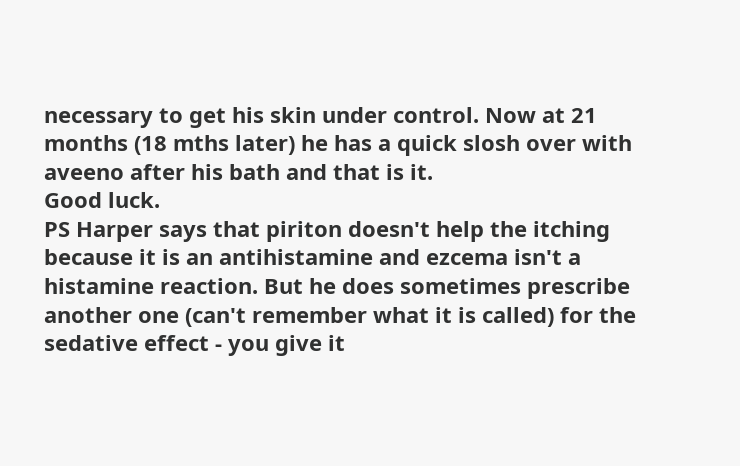necessary to get his skin under control. Now at 21 months (18 mths later) he has a quick slosh over with aveeno after his bath and that is it.
Good luck.
PS Harper says that piriton doesn't help the itching because it is an antihistamine and ezcema isn't a histamine reaction. But he does sometimes prescribe another one (can't remember what it is called) for the sedative effect - you give it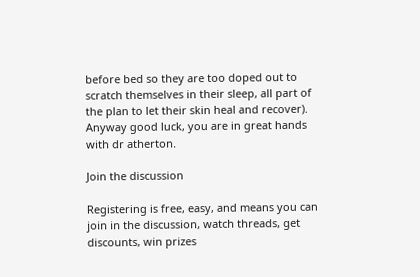before bed so they are too doped out to scratch themselves in their sleep, all part of the plan to let their skin heal and recover). Anyway good luck, you are in great hands with dr atherton.

Join the discussion

Registering is free, easy, and means you can join in the discussion, watch threads, get discounts, win prizes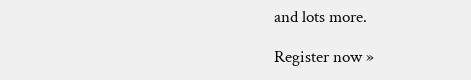and lots more.

Register now »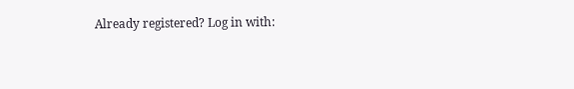Already registered? Log in with: